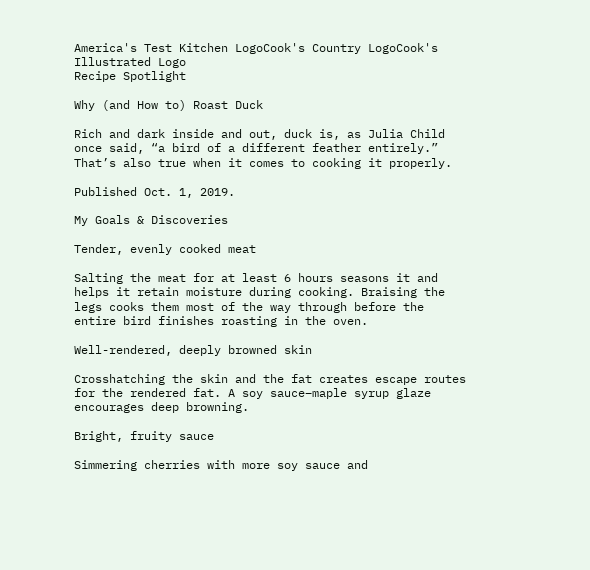America's Test Kitchen LogoCook's Country LogoCook's Illustrated Logo
Recipe Spotlight

Why (and How to) Roast Duck

Rich and dark inside and out, duck is, as Julia Child once said, “a bird of a different feather entirely.” That’s also true when it comes to cooking it properly.

Published Oct. 1, 2019.

My Goals & Discoveries

Tender, evenly cooked meat

Salting the meat for at least 6 hours seasons it and helps it retain moisture during cooking. Braising the legs cooks them most of the way through before the entire bird finishes roasting in the oven.

Well-rendered, deeply browned skin

Crosshatching the skin and the fat creates escape routes for the rendered fat. A soy sauce–maple syrup glaze encourages deep browning.

Bright, fruity sauce

Simmering cherries with more soy sauce and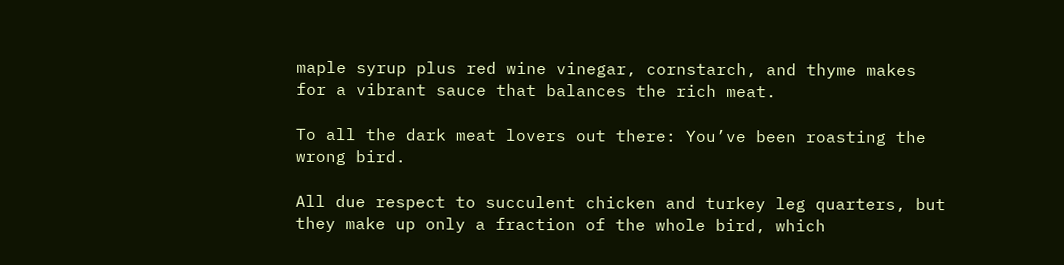maple syrup plus red wine vinegar, cornstarch, and thyme makes for a vibrant sauce that balances the rich meat.

To all the dark meat lovers out there: You’ve been roasting the wrong bird.

All due respect to succulent chicken and turkey leg quarters, but they make up only a fraction of the whole bird, which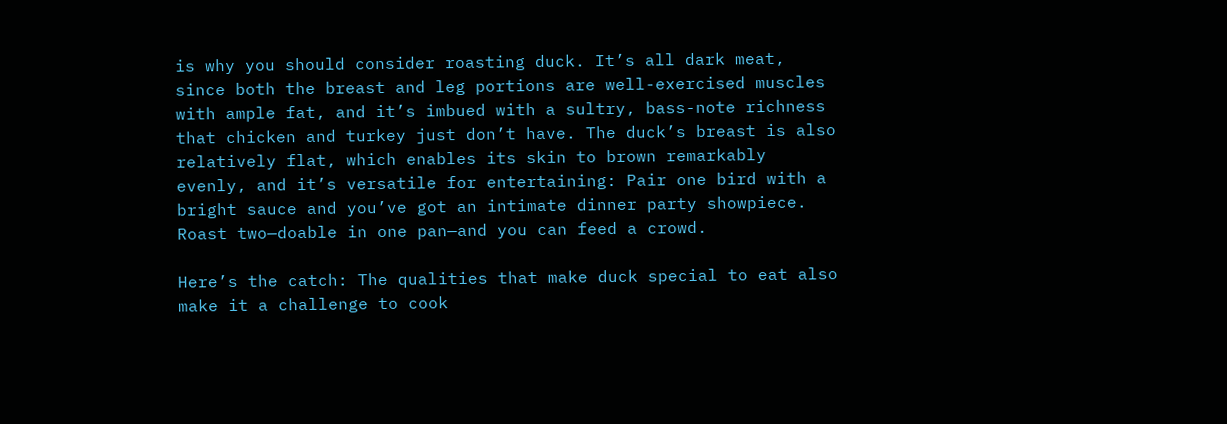is why you should consider roasting duck. It’s all dark meat, since both the breast and leg portions are well-exercised muscles with ample fat, and it’s imbued with a sultry, bass-note richness that chicken and turkey just don’t have. The duck’s breast is also relatively flat, which enables its skin to brown remarkably evenly, and it’s versatile for entertaining: Pair one bird with a bright sauce and you’ve got an intimate dinner party showpiece. Roast two—doable in one pan—and you can feed a crowd.

Here’s the catch: The qualities that make duck special to eat also make it a challenge to cook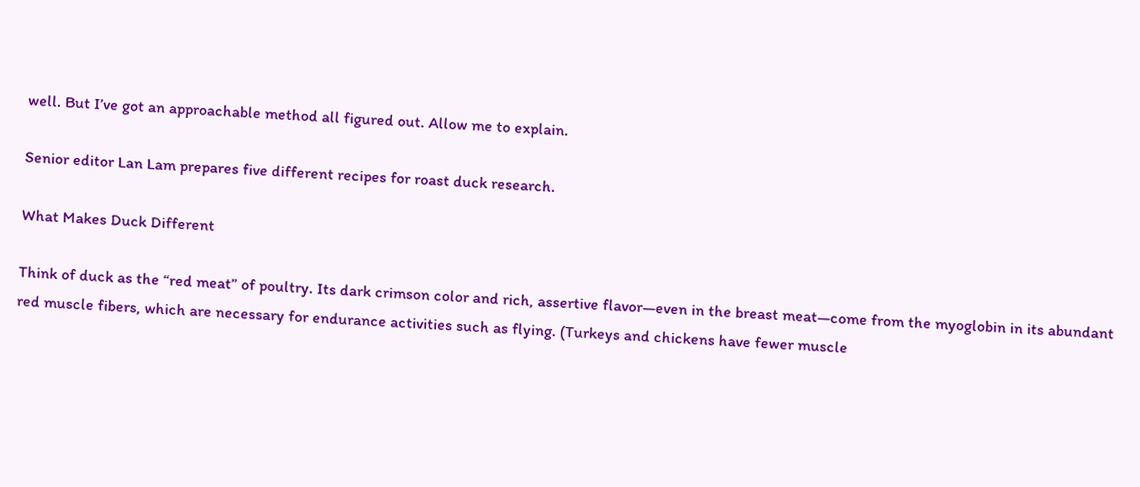well. But I’ve got an approachable method all figured out. Allow me to explain.

Senior editor Lan Lam prepares five different recipes for roast duck research.

What Makes Duck Different

Think of duck as the “red meat” of poultry. Its dark crimson color and rich, assertive flavor—even in the breast meat—come from the myoglobin in its abundant red muscle fibers, which are necessary for endurance activities such as flying. (Turkeys and chickens have fewer muscle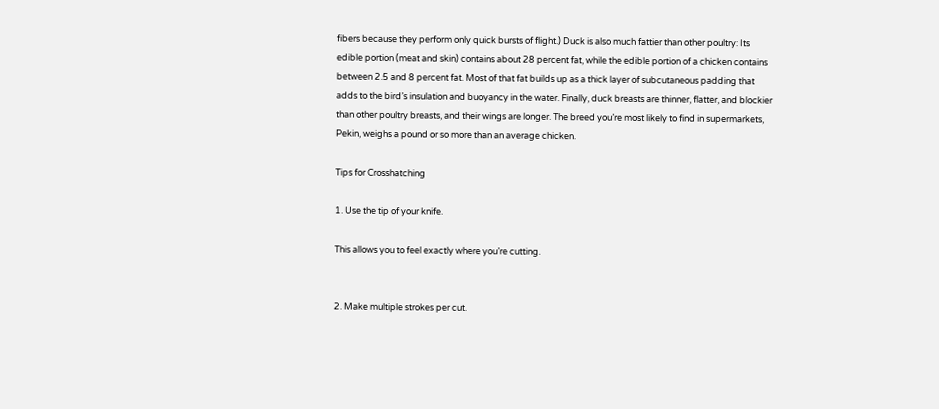fibers because they perform only quick bursts of flight.) Duck is also much fattier than other poultry: Its edible portion (meat and skin) contains about 28 percent fat, while the edible portion of a chicken contains between 2.5 and 8 percent fat. Most of that fat builds up as a thick layer of subcutaneous padding that adds to the bird’s insulation and buoyancy in the water. Finally, duck breasts are thinner, flatter, and blockier than other poultry breasts, and their wings are longer. The breed you’re most likely to find in supermarkets, Pekin, weighs a pound or so more than an average chicken.

Tips for Crosshatching

1. Use the tip of your knife.

This allows you to feel exactly where you’re cutting.


2. Make multiple strokes per cut.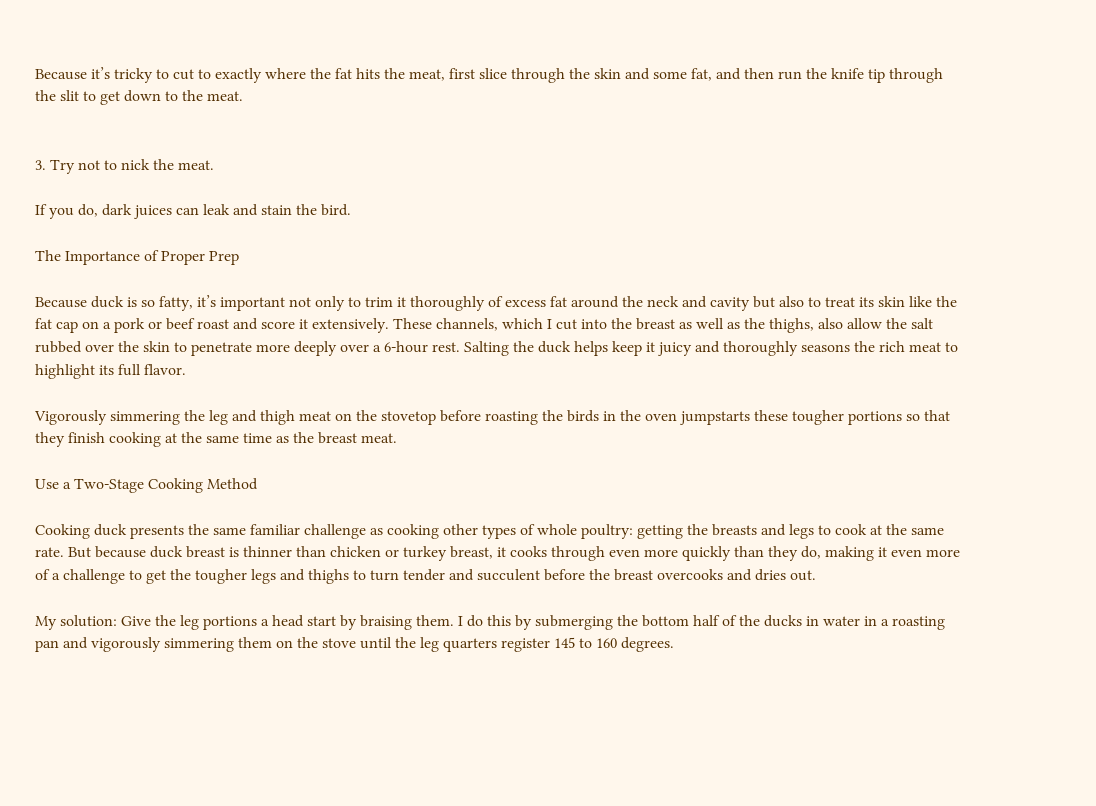Because it’s tricky to cut to exactly where the fat hits the meat, first slice through the skin and some fat, and then run the knife tip through the slit to get down to the meat.


3. Try not to nick the meat.

If you do, dark juices can leak and stain the bird.

The Importance of Proper Prep

Because duck is so fatty, it’s important not only to trim it thoroughly of excess fat around the neck and cavity but also to treat its skin like the fat cap on a pork or beef roast and score it extensively. These channels, which I cut into the breast as well as the thighs, also allow the salt rubbed over the skin to penetrate more deeply over a 6-hour rest. Salting the duck helps keep it juicy and thoroughly seasons the rich meat to highlight its full flavor.

Vigorously simmering the leg and thigh meat on the stovetop before roasting the birds in the oven jumpstarts these tougher portions so that they finish cooking at the same time as the breast meat.

Use a Two-Stage Cooking Method

Cooking duck presents the same familiar challenge as cooking other types of whole poultry: getting the breasts and legs to cook at the same rate. But because duck breast is thinner than chicken or turkey breast, it cooks through even more quickly than they do, making it even more of a challenge to get the tougher legs and thighs to turn tender and succulent before the breast overcooks and dries out.

My solution: Give the leg portions a head start by braising them. I do this by submerging the bottom half of the ducks in water in a roasting pan and vigorously simmering them on the stove until the leg quarters register 145 to 160 degrees.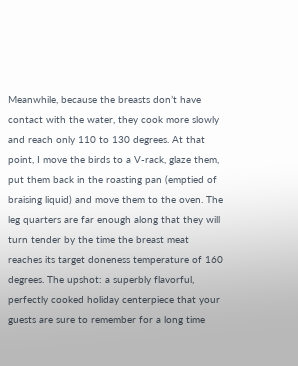Meanwhile, because the breasts don’t have contact with the water, they cook more slowly and reach only 110 to 130 degrees. At that point, I move the birds to a V-rack, glaze them, put them back in the roasting pan (emptied of braising liquid) and move them to the oven. The leg quarters are far enough along that they will turn tender by the time the breast meat reaches its target doneness temperature of 160 degrees. The upshot: a superbly flavorful, perfectly cooked holiday centerpiece that your guests are sure to remember for a long time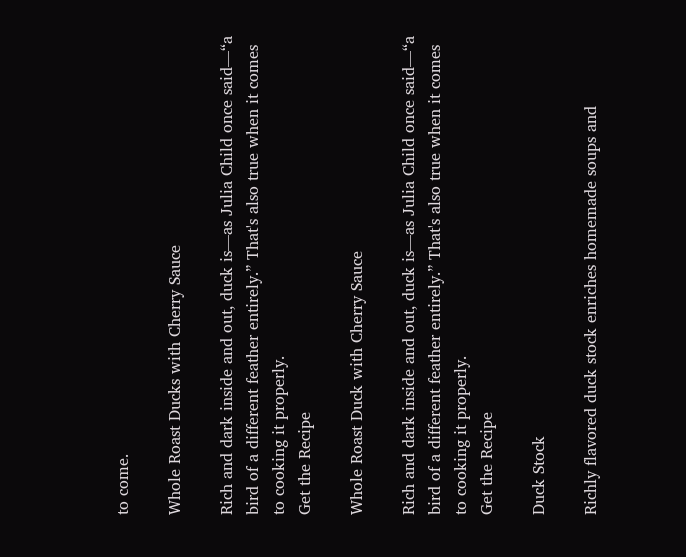to come.

Whole Roast Ducks with Cherry Sauce

Rich and dark inside and out, duck is—as Julia Child once said—“a bird of a different feather entirely.” That's also true when it comes to cooking it properly.
Get the Recipe

Whole Roast Duck with Cherry Sauce

Rich and dark inside and out, duck is—as Julia Child once said—“a bird of a different feather entirely.” That's also true when it comes to cooking it properly.
Get the Recipe

Duck Stock

Richly flavored duck stock enriches homemade soups and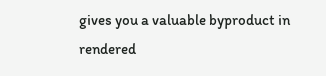gives you a valuable byproduct in rendered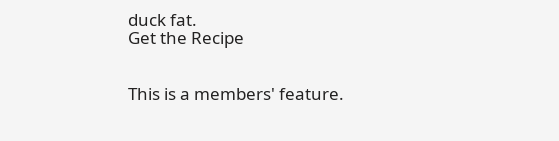duck fat.
Get the Recipe


This is a members' feature.